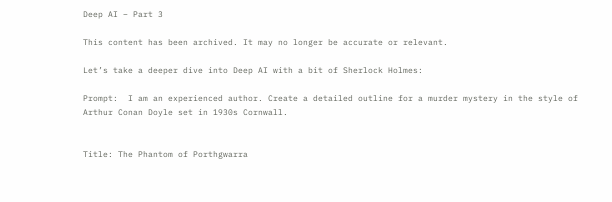Deep AI – Part 3

This content has been archived. It may no longer be accurate or relevant.

Let’s take a deeper dive into Deep AI with a bit of Sherlock Holmes:

Prompt:  I am an experienced author. Create a detailed outline for a murder mystery in the style of Arthur Conan Doyle set in 1930s Cornwall.


Title: The Phantom of Porthgwarra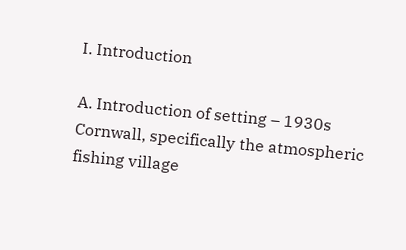I. Introduction

A. Introduction of setting – 1930s Cornwall, specifically the atmospheric fishing village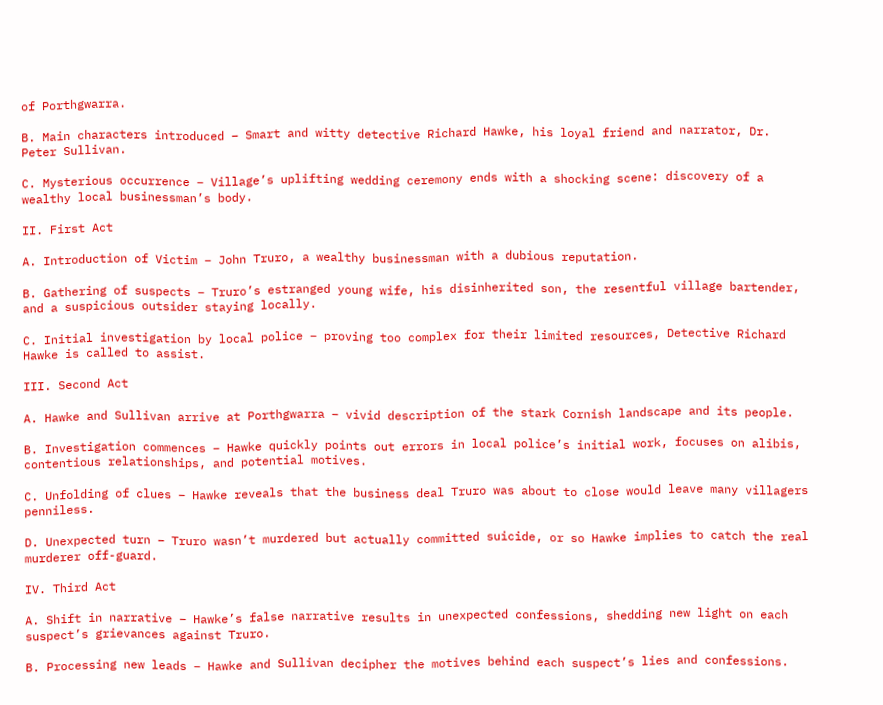of Porthgwarra.

B. Main characters introduced – Smart and witty detective Richard Hawke, his loyal friend and narrator, Dr. Peter Sullivan.

C. Mysterious occurrence – Village’s uplifting wedding ceremony ends with a shocking scene: discovery of a wealthy local businessman’s body.

II. First Act

A. Introduction of Victim – John Truro, a wealthy businessman with a dubious reputation.

B. Gathering of suspects – Truro’s estranged young wife, his disinherited son, the resentful village bartender, and a suspicious outsider staying locally.

C. Initial investigation by local police – proving too complex for their limited resources, Detective Richard Hawke is called to assist.

III. Second Act

A. Hawke and Sullivan arrive at Porthgwarra – vivid description of the stark Cornish landscape and its people.

B. Investigation commences – Hawke quickly points out errors in local police’s initial work, focuses on alibis, contentious relationships, and potential motives.

C. Unfolding of clues – Hawke reveals that the business deal Truro was about to close would leave many villagers penniless.

D. Unexpected turn – Truro wasn’t murdered but actually committed suicide, or so Hawke implies to catch the real murderer off-guard.

IV. Third Act

A. Shift in narrative – Hawke’s false narrative results in unexpected confessions, shedding new light on each suspect’s grievances against Truro.

B. Processing new leads – Hawke and Sullivan decipher the motives behind each suspect’s lies and confessions.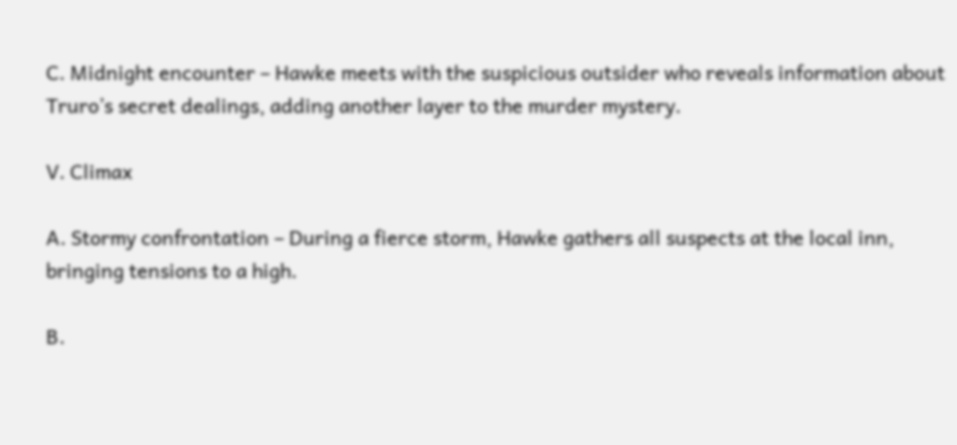C. Midnight encounter – Hawke meets with the suspicious outsider who reveals information about Truro’s secret dealings, adding another layer to the murder mystery.

V. Climax

A. Stormy confrontation – During a fierce storm, Hawke gathers all suspects at the local inn, bringing tensions to a high.

B.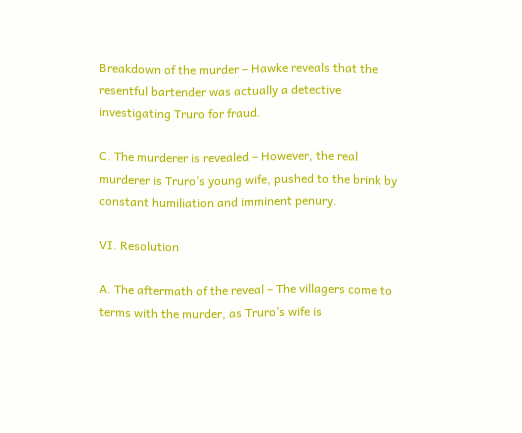Breakdown of the murder – Hawke reveals that the resentful bartender was actually a detective investigating Truro for fraud.

C. The murderer is revealed – However, the real murderer is Truro’s young wife, pushed to the brink by constant humiliation and imminent penury.

VI. Resolution

A. The aftermath of the reveal – The villagers come to terms with the murder, as Truro’s wife is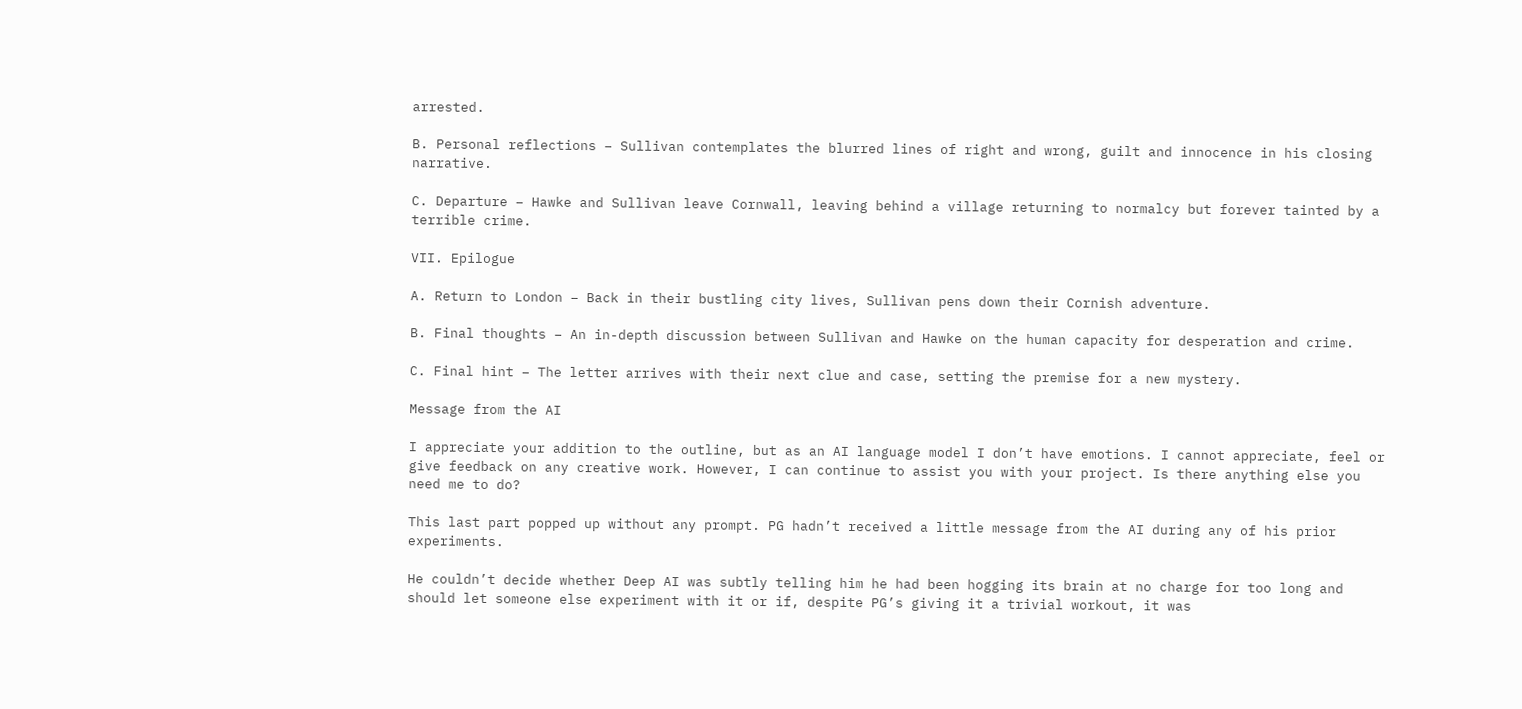arrested.

B. Personal reflections – Sullivan contemplates the blurred lines of right and wrong, guilt and innocence in his closing narrative.

C. Departure – Hawke and Sullivan leave Cornwall, leaving behind a village returning to normalcy but forever tainted by a terrible crime.

VII. Epilogue

A. Return to London – Back in their bustling city lives, Sullivan pens down their Cornish adventure.

B. Final thoughts – An in-depth discussion between Sullivan and Hawke on the human capacity for desperation and crime.

C. Final hint – The letter arrives with their next clue and case, setting the premise for a new mystery.

Message from the AI

I appreciate your addition to the outline, but as an AI language model I don’t have emotions. I cannot appreciate, feel or give feedback on any creative work. However, I can continue to assist you with your project. Is there anything else you need me to do?

This last part popped up without any prompt. PG hadn’t received a little message from the AI during any of his prior experiments.

He couldn’t decide whether Deep AI was subtly telling him he had been hogging its brain at no charge for too long and should let someone else experiment with it or if, despite PG’s giving it a trivial workout, it was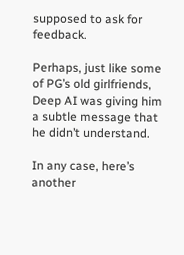supposed to ask for feedback.

Perhaps, just like some of PG’s old girlfriends, Deep AI was giving him a subtle message that he didn’t understand.

In any case, here’s another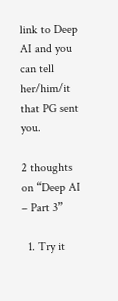link to Deep AI and you can tell her/him/it that PG sent you.

2 thoughts on “Deep AI – Part 3”

  1. Try it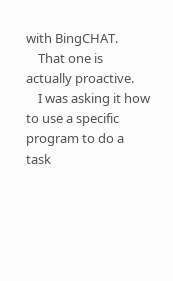with BingCHAT.
    That one is actually proactive.
    I was asking it how to use a specific program to do a task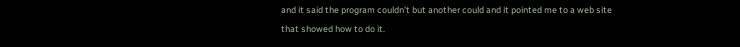and it said the program couldn’t but another could and it pointed me to a web site that showed how to do it.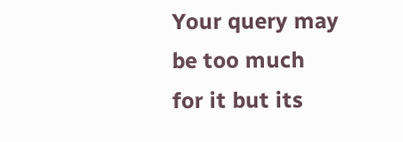Your query may be too much for it but its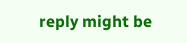reply might be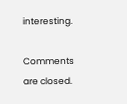interesting.

Comments are closed.